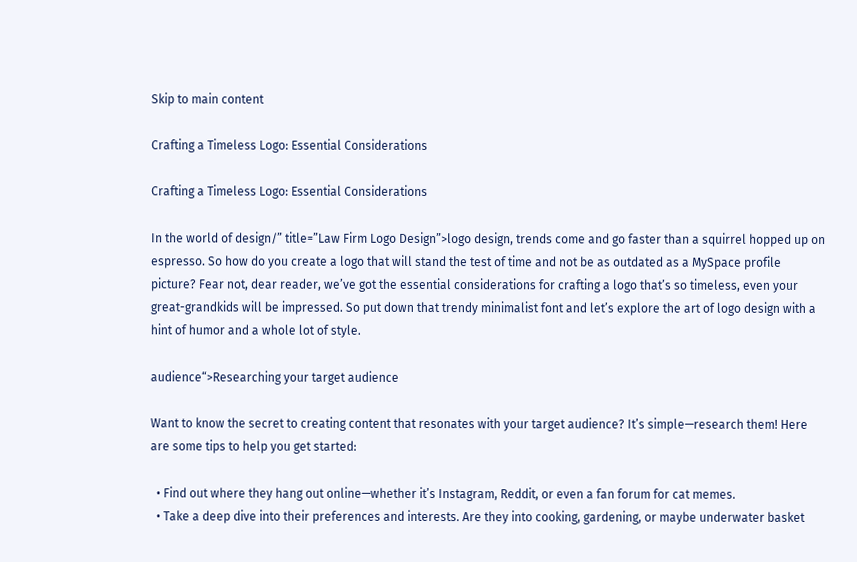Skip to main content

Crafting a Timeless Logo: Essential Considerations

Crafting a Timeless Logo: Essential Considerations

In the world of design/” title=”Law Firm Logo Design”>logo design, trends come and go faster than a squirrel hopped up on espresso. So how do you create a logo that will stand the test of time and not be as outdated as a MySpace profile picture? Fear not, dear reader, we’ve got the essential considerations for crafting a logo that’s so timeless, even your great-grandkids will be impressed. So put down that trendy minimalist font and let’s explore the art of logo design with a hint of humor and a whole lot of style.

audience“>Researching your target audience

Want to know the secret to creating content that resonates with your target audience? It’s simple—research them! Here are some tips to help you get started:

  • Find out where they hang out online—whether it’s Instagram, Reddit, or even a fan forum for cat memes.
  • Take a deep dive into their preferences and interests. Are they into cooking, gardening, or maybe underwater basket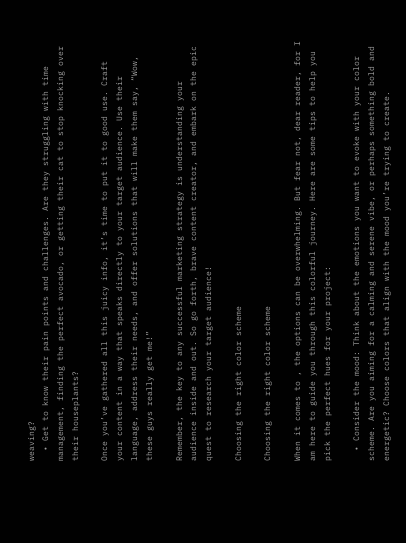weaving?
  • Get to know their pain points and challenges. Are they struggling with time management, finding the perfect avocado, or getting their cat to stop knocking over their houseplants?

Once you’ve gathered all this juicy info, it’s time to put it to good use. Craft your content in a way that speaks directly to your target audience. Use their language, address their needs, and offer solutions that will make them say, “Wow, these guys really get me!”

Remember, the key to any successful marketing strategy is understanding your audience inside and out. So go forth, brave content creator, and embark on the epic quest to research your target audience!

Choosing the right color scheme

Choosing the right color scheme

When it comes to , the options can be overwhelming. But fear not, dear reader, for I am here to guide you through this colorful journey. Here are some tips to help you pick the perfect hues for your project:

  • Consider the mood: Think about the emotions you want to evoke with your color scheme. Are you aiming for a calming and serene vibe, or perhaps something bold and energetic? Choose colors that align with the mood you’re trying to create.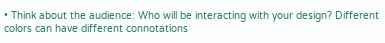• Think about the audience: Who will be interacting with your design? Different colors can have different connotations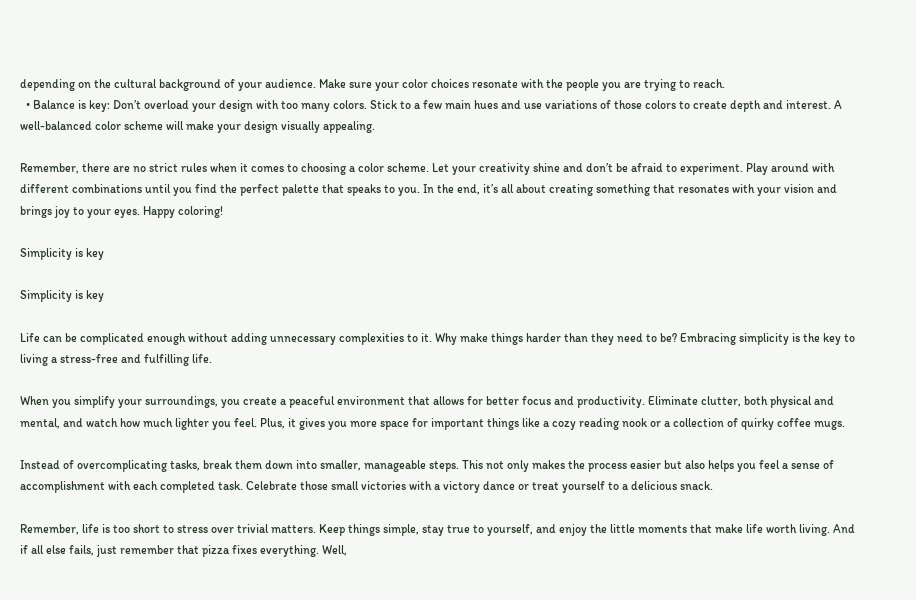depending on the cultural background of your audience. Make sure your color choices resonate with the people you are trying to reach.
  • Balance is key: Don’t overload your design with too many colors. Stick to a few main hues and use variations of those colors to create depth and interest. A well-balanced color scheme will make your design visually appealing.

Remember, there are no strict rules when it comes to choosing a color scheme. Let your creativity shine and don’t be afraid to experiment. Play around with different combinations until you find the perfect palette that speaks to you. In the end, it’s all about creating something that resonates with your vision and brings joy to your eyes. Happy coloring!

Simplicity is key

Simplicity is key

Life can be complicated enough without adding unnecessary complexities to it. Why make things harder than they need to be? Embracing simplicity is the key to living a stress-free and fulfilling life.

When you simplify your surroundings, you create a peaceful environment that allows for better focus and productivity. Eliminate clutter, both physical and mental, and watch how much lighter you feel. Plus, it gives you more space for important things like a cozy reading nook or a collection of quirky coffee mugs.

Instead of overcomplicating tasks, break them down into smaller, manageable steps. This not only makes the process easier but also helps you feel a sense of accomplishment with each completed task. Celebrate those small victories with a victory dance or treat yourself to a delicious snack.

Remember, life is too short to stress over trivial matters. Keep things simple, stay true to yourself, and enjoy the little moments that make life worth living. And if all else fails, just remember that pizza fixes everything. Well,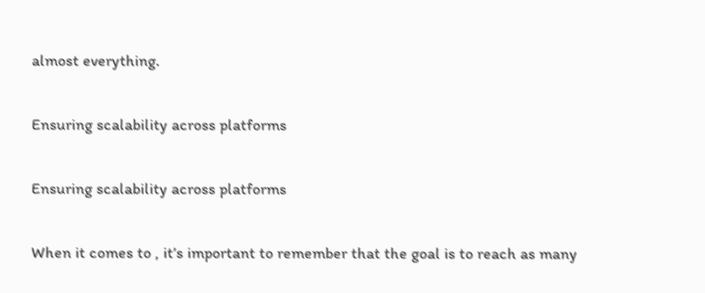almost everything.

Ensuring scalability across platforms

Ensuring scalability across platforms

When it comes to , it’s important to remember that the goal is to reach as many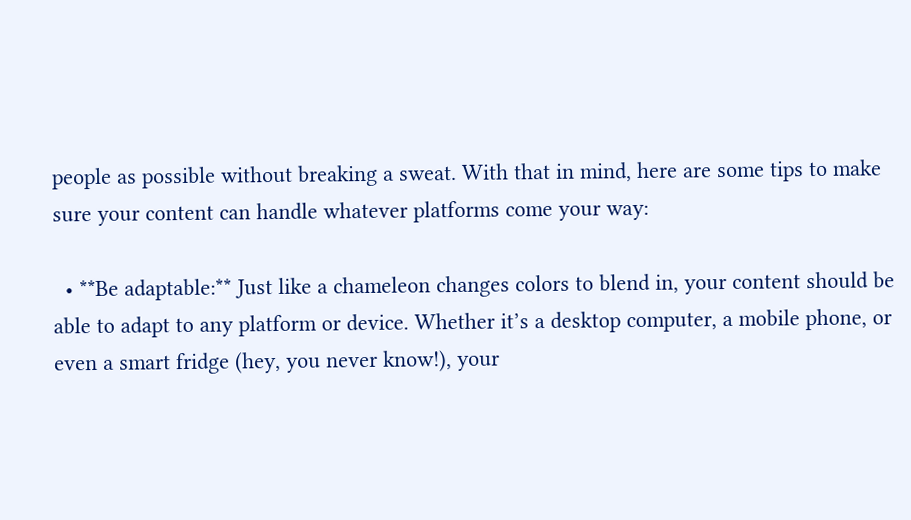people as possible without breaking a sweat. With that in mind, here are some tips to make sure your content can handle whatever platforms come your way:

  • **Be adaptable:** Just like a chameleon changes colors to blend in, your content should be able to adapt to any platform or device. Whether it’s a desktop computer, a mobile phone, or even a smart fridge (hey, you never know!), your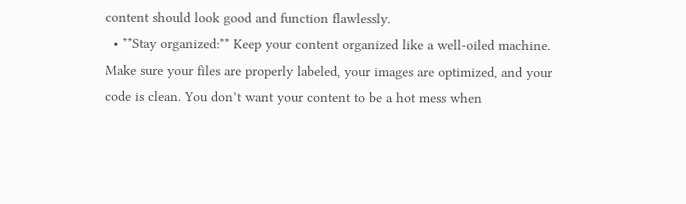content should look good and function flawlessly.
  • **Stay organized:** Keep your content organized like a well-oiled machine. Make sure your files are properly labeled, your images are optimized, and your code is clean. You don’t want your content to be a hot mess when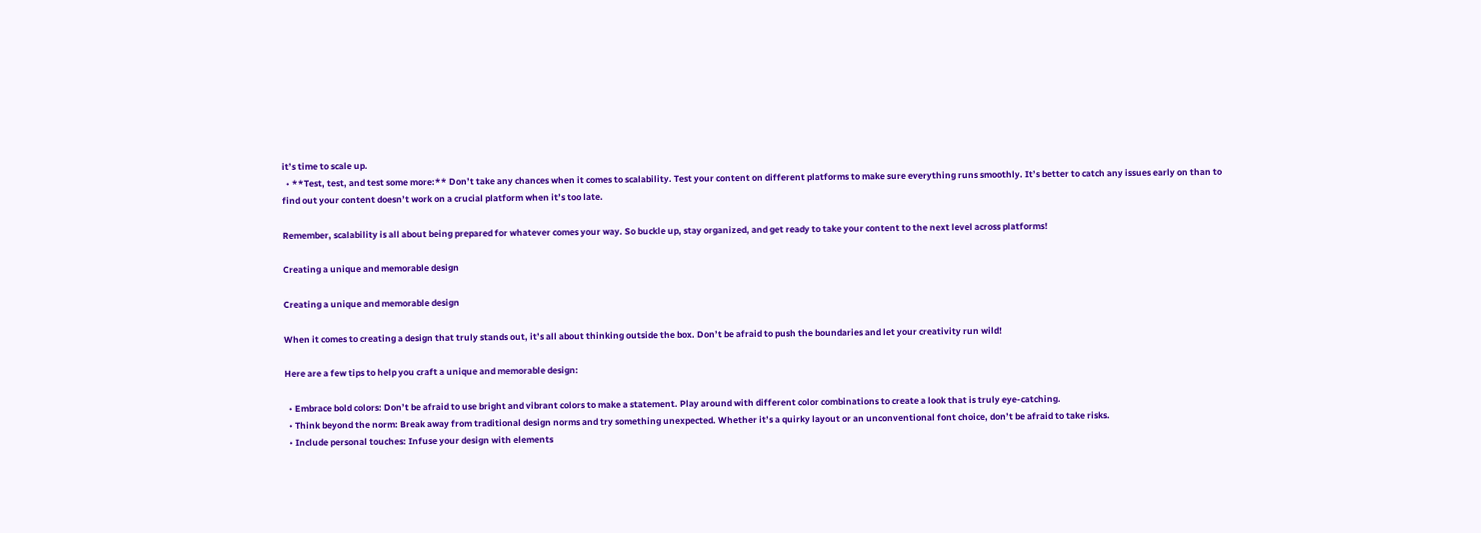it’s time to scale up.
  • **Test, test, and test some more:** Don’t take any chances when it comes to scalability. Test your content on different platforms to make sure everything runs smoothly. It’s better to catch any issues early on than to find out your content doesn’t work on a crucial platform when it’s too late.

Remember, scalability is all about being prepared for whatever comes your way. So buckle up, stay organized, and get ready to take your content to the next level across platforms!

Creating a unique and memorable design

Creating a unique and memorable design

When it comes to creating a design that truly stands out, it’s all about thinking outside the box. Don’t be afraid to push the boundaries and let your creativity run wild!

Here are a few tips to help you craft a unique and memorable design:

  • Embrace bold colors: Don’t be afraid to use bright and vibrant colors to make a statement. Play around with different color combinations to create a look that is truly eye-catching.
  • Think beyond the norm: Break away from traditional design norms and try something unexpected. Whether it’s a quirky layout or an unconventional font choice, don’t be afraid to take risks.
  • Include personal touches: Infuse your design with elements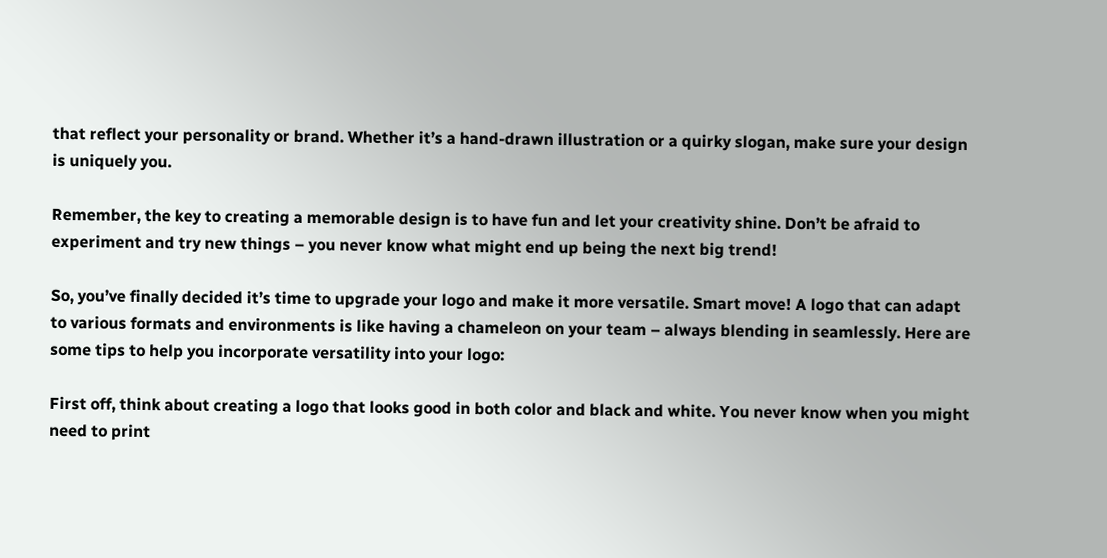that reflect your personality or brand. Whether it’s a hand-drawn illustration or a quirky slogan, make sure your design is uniquely you.

Remember, the key to creating a memorable design is to have fun and let your creativity shine. Don’t be afraid to experiment and try new things – you never know what might end up being the next big trend!

So, you’ve finally decided it’s time to upgrade your logo and make it more versatile. Smart move! A logo that can adapt to various formats and environments is like having a chameleon on your team – always blending in seamlessly. Here are some tips to help you incorporate versatility into your logo:

First off, think about creating a logo that looks good in both color and black and white. You never know when you might need to print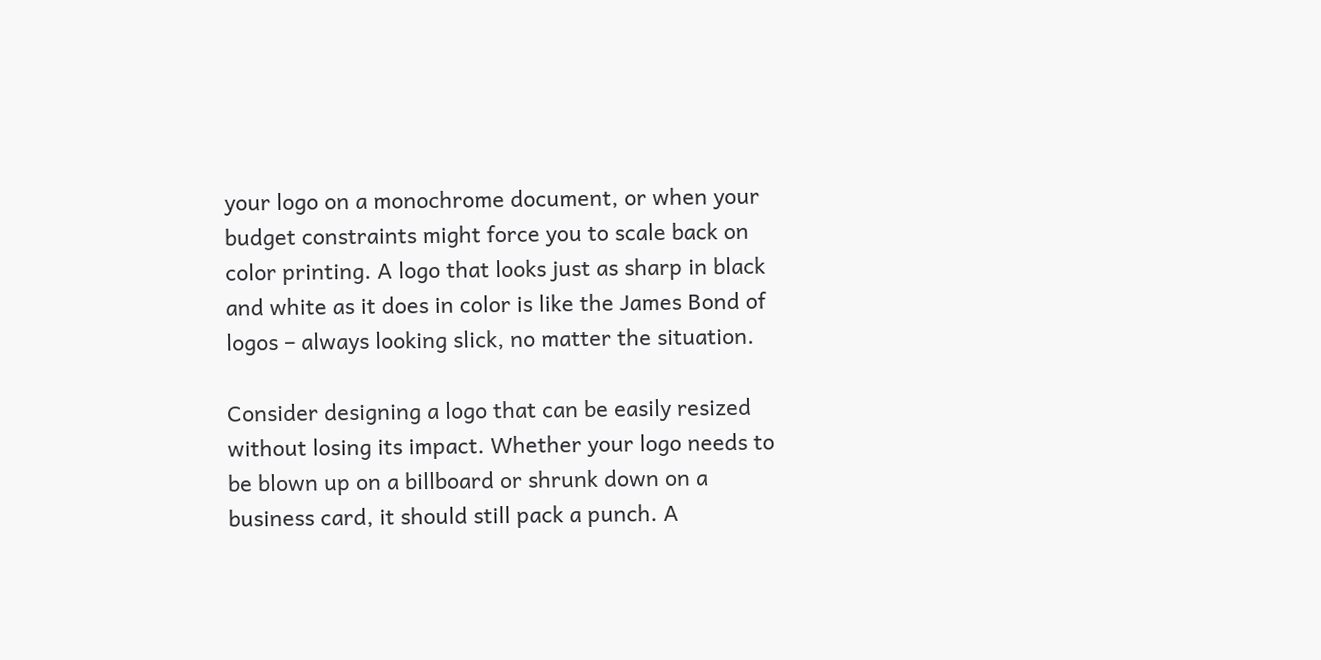your logo on a monochrome document, or when your budget constraints might force you to scale back on color printing. A logo that looks just as sharp in black and white as it does in color is like the James Bond of logos – always looking slick, no matter the situation.

Consider designing a logo that can be easily resized without losing its impact. Whether your logo needs to be blown up on a billboard or shrunk down on a business card, it should still pack a punch. A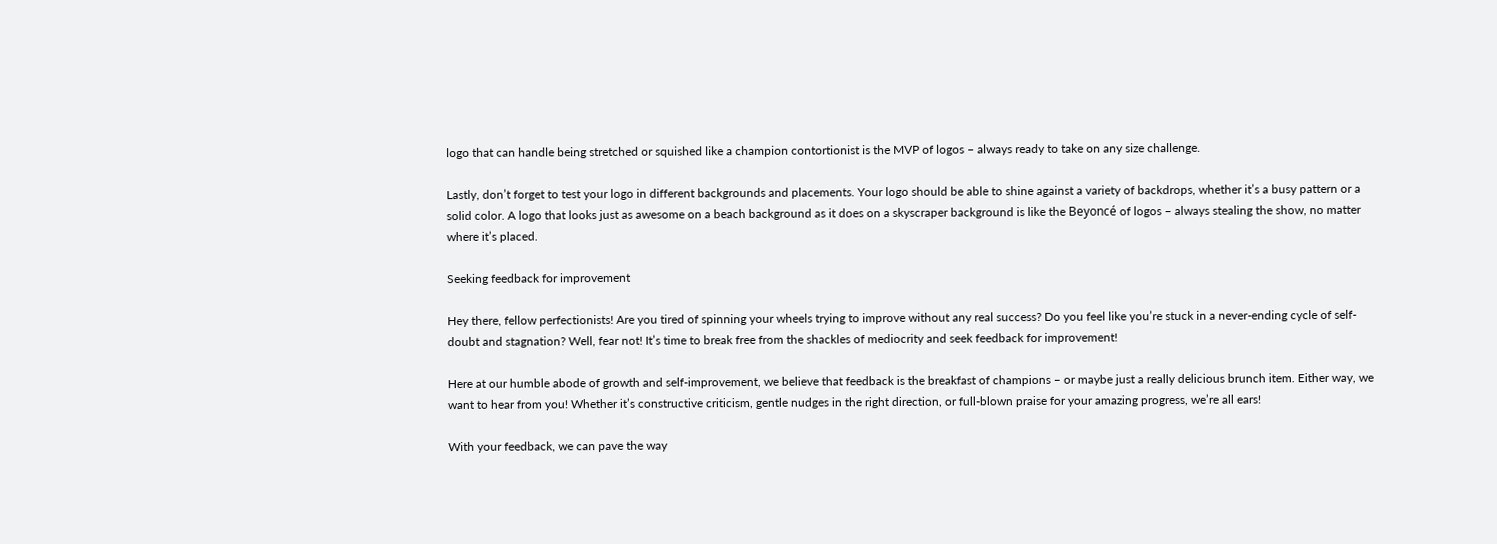logo that can handle being stretched or squished like a champion contortionist is the MVP of logos – always ready to take on any size challenge.

Lastly, don’t forget to test your logo in different backgrounds and placements. Your logo should be able to shine against a variety of backdrops, whether it’s a busy pattern or a solid color. A logo that looks just as awesome on a beach background as it does on a skyscraper background is like the Beyoncé of logos – always stealing the show, no matter where it’s placed.

Seeking feedback for improvement

Hey there, fellow perfectionists! Are you tired of spinning your wheels trying to improve without any real success? Do you feel like you’re stuck in a never-ending cycle of self-doubt and stagnation? Well, fear not! It’s time to break free from the shackles of mediocrity and seek feedback for improvement!

Here at our humble abode of growth and self-improvement, we believe that feedback is the breakfast of champions – or maybe just a really delicious brunch item. Either way, we want to hear from you! Whether it’s constructive criticism, gentle nudges in the right direction, or full-blown praise for your amazing progress, we’re all ears!

With your feedback, we can pave the way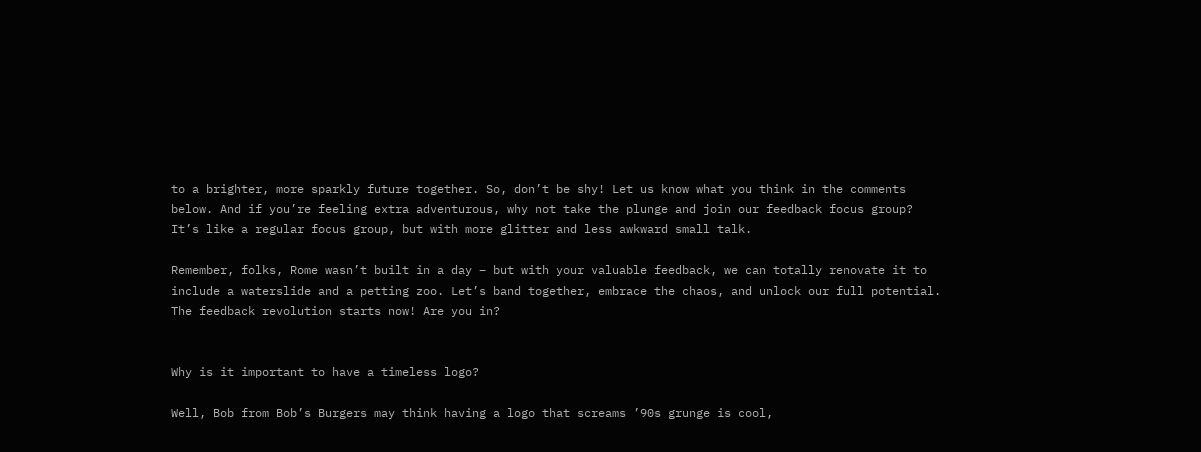to a brighter, more sparkly future together. So, don’t be shy! Let us know what you think in the comments below. And if you’re feeling extra adventurous, why not take the plunge and join our feedback focus group? It’s like a regular focus group, but with more glitter and less awkward small talk.

Remember, folks, Rome wasn’t built in a day – but with your valuable feedback, we can totally renovate it to include a waterslide and a petting zoo. Let’s band together, embrace the chaos, and unlock our full potential. The feedback revolution starts now! Are you in?


Why is it important to have a timeless logo?

Well, Bob from Bob’s Burgers may think having a logo that screams ’90s grunge is cool,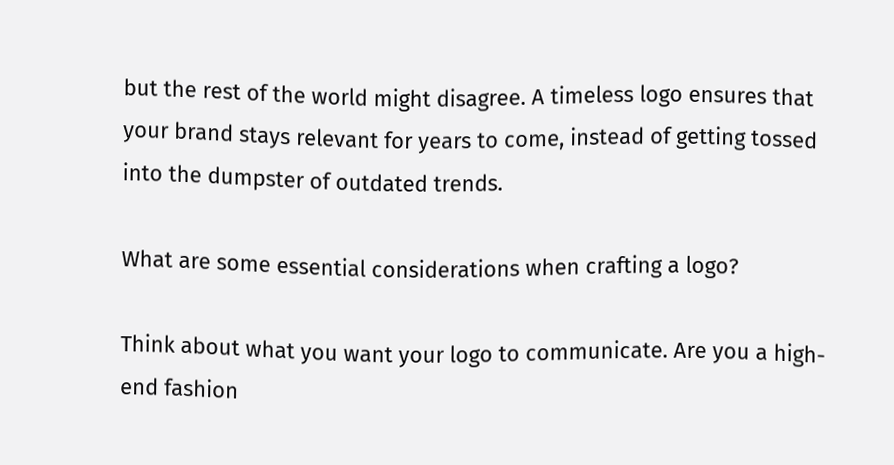but the rest of the world might disagree. A timeless logo ensures that your brand stays relevant for years to come, instead of getting tossed into the dumpster of outdated trends.

What are some essential considerations when crafting a logo?

Think about what you want your logo to communicate. Are you a high-end fashion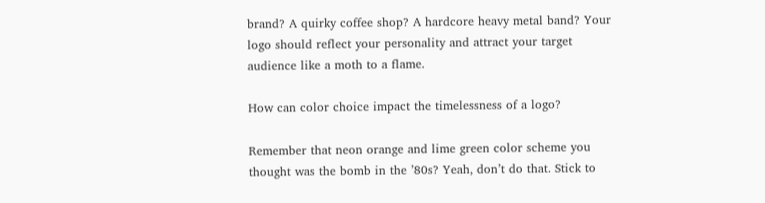brand? A quirky coffee shop? A hardcore heavy metal band? Your logo should reflect your personality and attract your target audience like a moth to a flame.

How can color choice impact the timelessness of a logo?

Remember that neon orange and lime green color scheme you thought was the bomb in the ’80s? Yeah, don’t do that. Stick to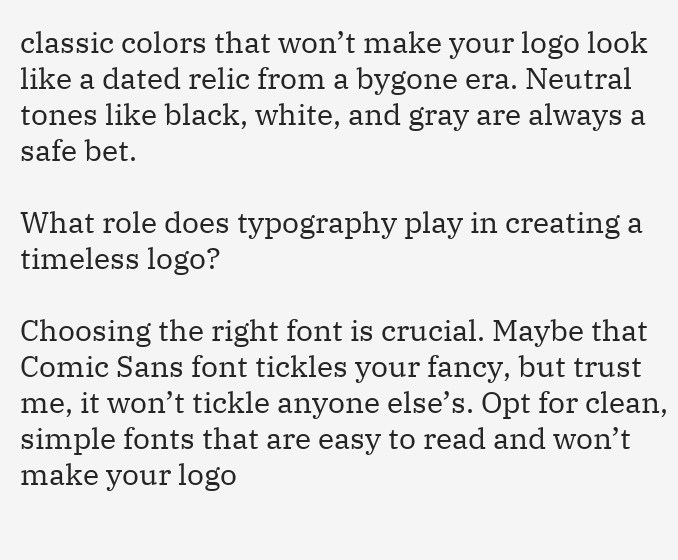classic colors that won’t make your logo look like a dated relic from a bygone era. Neutral tones like black, white, and gray are always a safe bet.

What role does typography play in creating a timeless logo?

Choosing the right font is crucial. Maybe that Comic Sans font tickles your fancy, but trust me, it won’t tickle anyone else’s. Opt for clean, simple fonts that are easy to read and won’t make your logo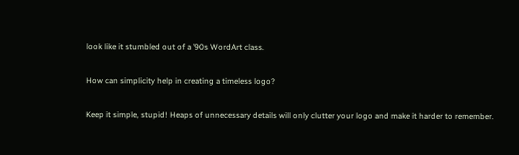look like it stumbled out of a ’90s WordArt class.

How can simplicity help in creating a timeless logo?

Keep it simple, stupid! Heaps of unnecessary details will only clutter your logo and make it harder to remember.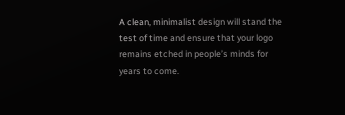A clean, minimalist design will stand the test of time and ensure that your logo remains etched in people’s minds for years to come.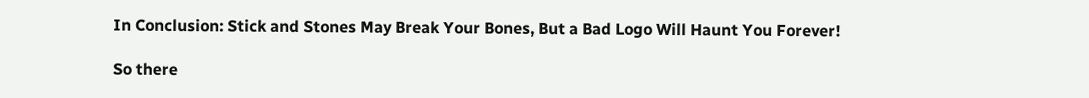In Conclusion: Stick and Stones May Break Your Bones, But a Bad Logo Will Haunt You Forever!

So there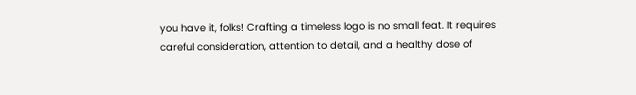you have it, folks! Crafting a timeless logo is no small feat. It requires careful consideration, attention to detail, and a healthy dose of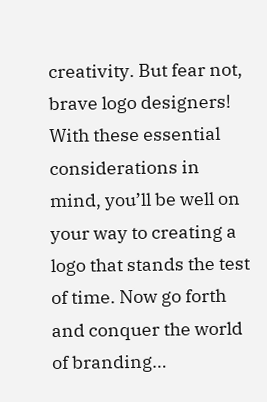creativity. But fear not, brave logo designers! With these essential considerations in mind, you’ll be well on your way to creating a logo that stands the test of time. Now go forth and conquer the world of branding…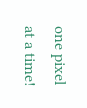one pixel at a time!